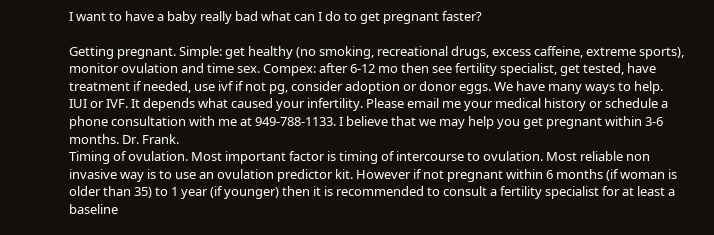I want to have a baby really bad what can I do to get pregnant faster?

Getting pregnant. Simple: get healthy (no smoking, recreational drugs, excess caffeine, extreme sports), monitor ovulation and time sex. Compex: after 6-12 mo then see fertility specialist, get tested, have treatment if needed, use ivf if not pg, consider adoption or donor eggs. We have many ways to help.
IUI or IVF. It depends what caused your infertility. Please email me your medical history or schedule a phone consultation with me at 949-788-1133. I believe that we may help you get pregnant within 3-6 months. Dr. Frank.
Timing of ovulation. Most important factor is timing of intercourse to ovulation. Most reliable non invasive way is to use an ovulation predictor kit. However if not pregnant within 6 months (if woman is older than 35) to 1 year (if younger) then it is recommended to consult a fertility specialist for at least a baseline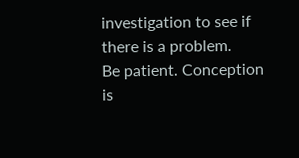investigation to see if there is a problem.
Be patient. Conception is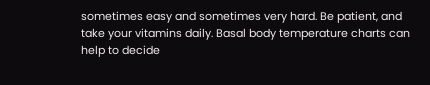sometimes easy and sometimes very hard. Be patient, and take your vitamins daily. Basal body temperature charts can help to decide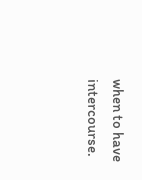when to have intercourse.